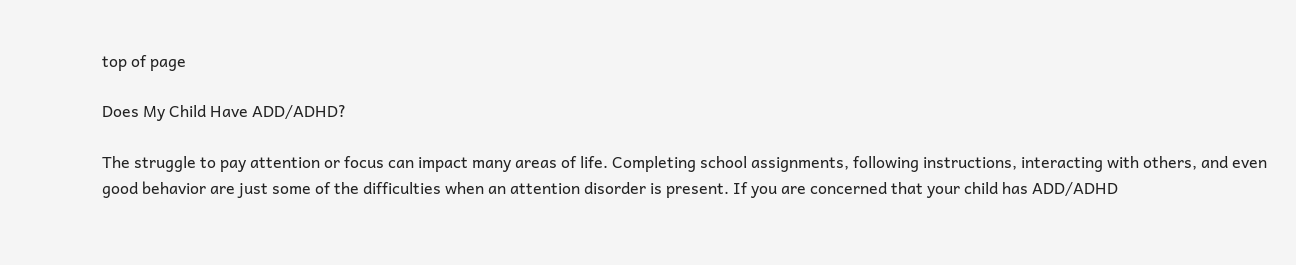top of page

Does My Child Have ADD/ADHD?

The struggle to pay attention or focus can impact many areas of life. Completing school assignments, following instructions, interacting with others, and even good behavior are just some of the difficulties when an attention disorder is present. If you are concerned that your child has ADD/ADHD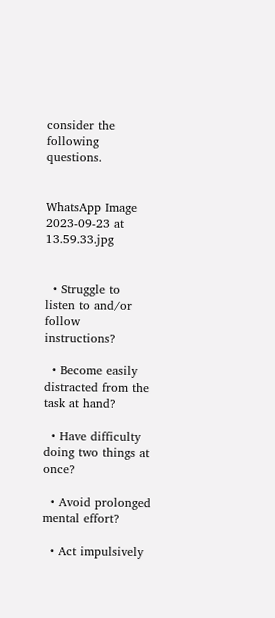consider the following questions.


WhatsApp Image 2023-09-23 at 13.59.33.jpg


  • Struggle to listen to and/or follow instructions?

  • Become easily distracted from the task at hand?

  • Have difficulty doing two things at once?

  • Avoid prolonged mental effort?

  • Act impulsively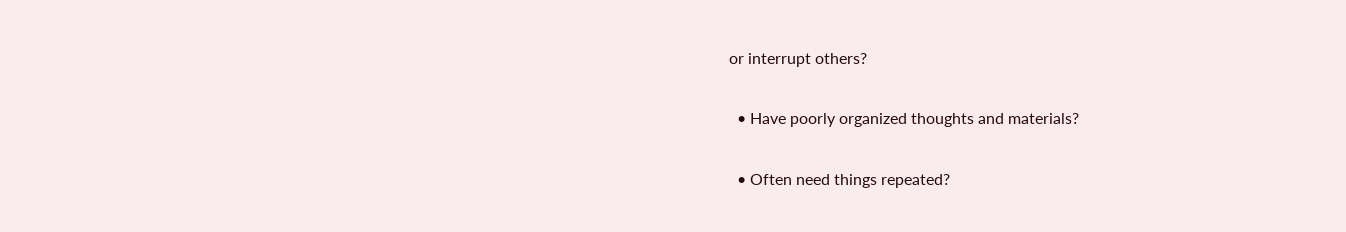or interrupt others?

  • Have poorly organized thoughts and materials?

  • Often need things repeated?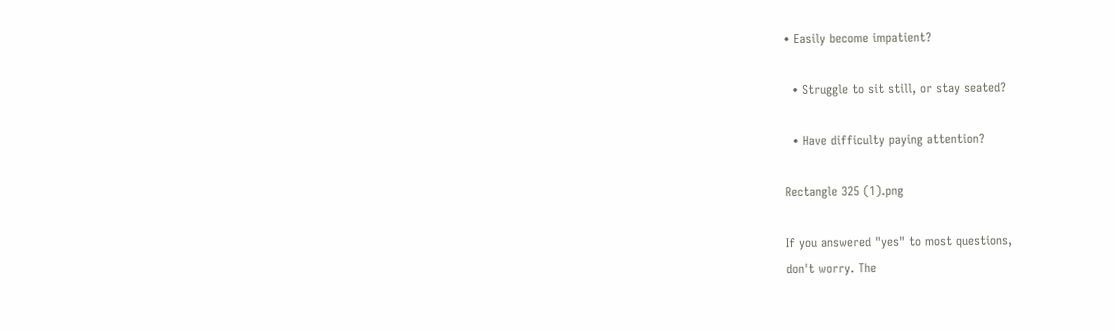• Easily become impatient?

  • Struggle to sit still, or stay seated?

  • Have difficulty paying attention?

Rectangle 325 (1).png

If you answered "yes" to most questions,
don't worry. The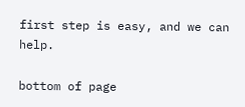first step is easy, and we can help.

bottom of page